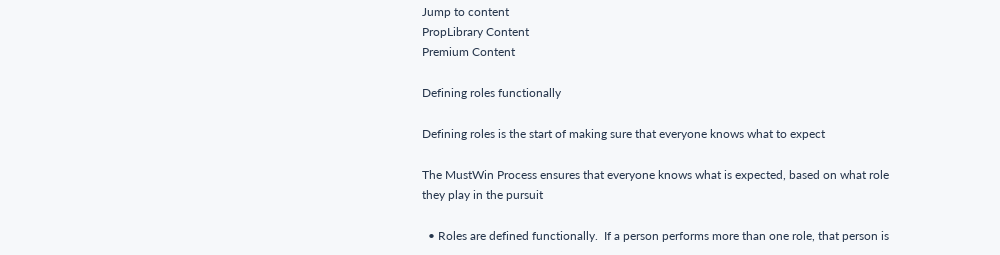Jump to content
PropLibrary Content
Premium Content

Defining roles functionally

Defining roles is the start of making sure that everyone knows what to expect

The MustWin Process ensures that everyone knows what is expected, based on what role they play in the pursuit

  • Roles are defined functionally.  If a person performs more than one role, that person is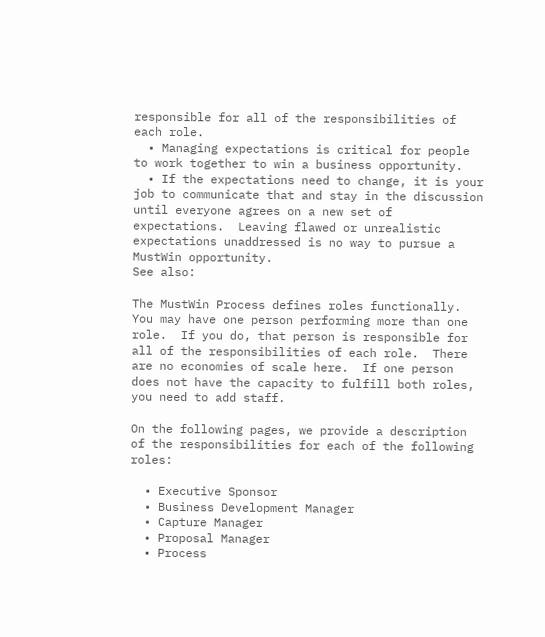responsible for all of the responsibilities of each role.
  • Managing expectations is critical for people to work together to win a business opportunity.
  • If the expectations need to change, it is your job to communicate that and stay in the discussion until everyone agrees on a new set of expectations.  Leaving flawed or unrealistic expectations unaddressed is no way to pursue a MustWin opportunity.
See also:

The MustWin Process defines roles functionally.  You may have one person performing more than one role.  If you do, that person is responsible for all of the responsibilities of each role.  There are no economies of scale here.  If one person does not have the capacity to fulfill both roles, you need to add staff.

On the following pages, we provide a description of the responsibilities for each of the following roles:

  • Executive Sponsor
  • Business Development Manager
  • Capture Manager
  • Proposal Manager
  • Process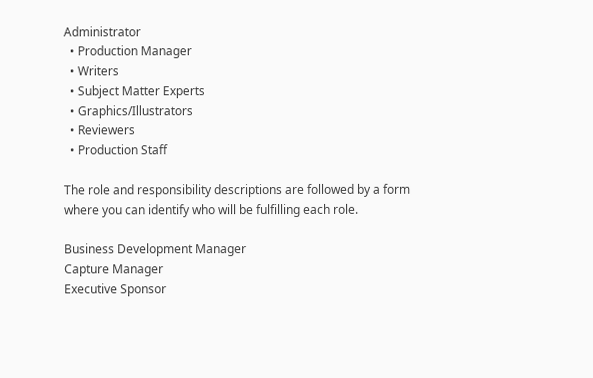Administrator
  • Production Manager
  • Writers
  • Subject Matter Experts
  • Graphics/Illustrators
  • Reviewers
  • Production Staff

The role and responsibility descriptions are followed by a form where you can identify who will be fulfilling each role.

Business Development Manager
Capture Manager
Executive Sponsor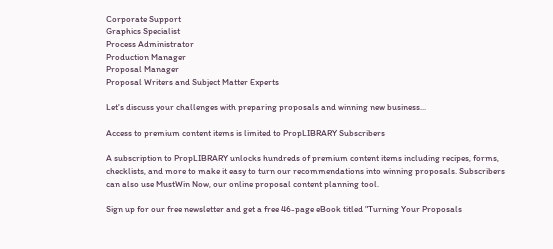Corporate Support
Graphics Specialist
Process Administrator
Production Manager
Proposal Manager
Proposal Writers and Subject Matter Experts

Let's discuss your challenges with preparing proposals and winning new business...

Access to premium content items is limited to PropLIBRARY Subscribers

A subscription to PropLIBRARY unlocks hundreds of premium content items including recipes, forms, checklists, and more to make it easy to turn our recommendations into winning proposals. Subscribers can also use MustWin Now, our online proposal content planning tool.

Sign up for our free newsletter and get a free 46-page eBook titled "Turning Your Proposals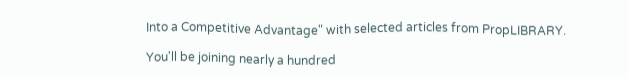Into a Competitive Advantage" with selected articles from PropLIBRARY.

You'll be joining nearly a hundred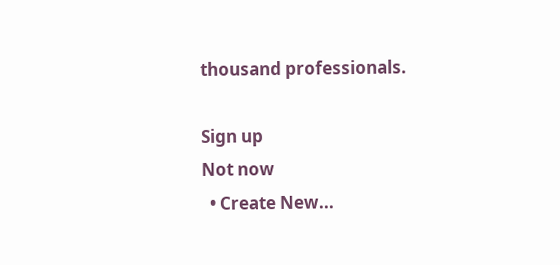thousand professionals.

Sign up
Not now
  • Create New...